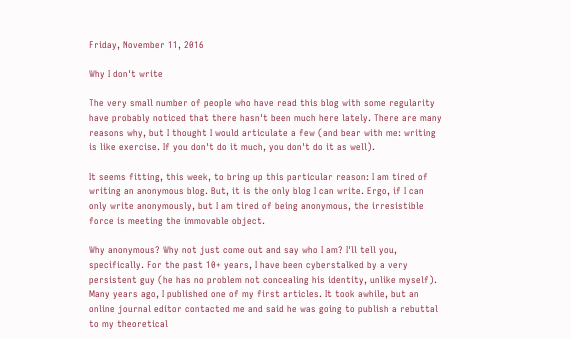Friday, November 11, 2016

Why I don't write

The very small number of people who have read this blog with some regularity have probably noticed that there hasn't been much here lately. There are many reasons why, but I thought I would articulate a few (and bear with me: writing is like exercise. If you don't do it much, you don't do it as well).

It seems fitting, this week, to bring up this particular reason: I am tired of writing an anonymous blog. But, it is the only blog I can write. Ergo, if I can only write anonymously, but I am tired of being anonymous, the irresistible force is meeting the immovable object.

Why anonymous? Why not just come out and say who I am? I'll tell you, specifically. For the past 10+ years, I have been cyberstalked by a very persistent guy (he has no problem not concealing his identity, unlike myself). Many years ago, I published one of my first articles. It took awhile, but an online journal editor contacted me and said he was going to publish a rebuttal to my theoretical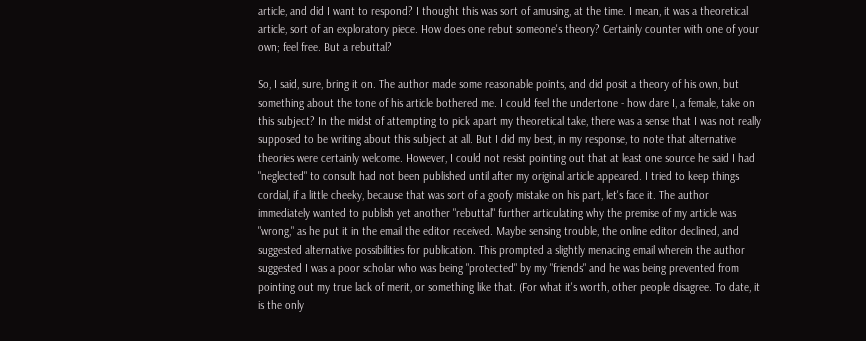article, and did I want to respond? I thought this was sort of amusing, at the time. I mean, it was a theoretical article, sort of an exploratory piece. How does one rebut someone's theory? Certainly counter with one of your own; feel free. But a rebuttal?

So, I said, sure, bring it on. The author made some reasonable points, and did posit a theory of his own, but something about the tone of his article bothered me. I could feel the undertone - how dare I, a female, take on this subject? In the midst of attempting to pick apart my theoretical take, there was a sense that I was not really supposed to be writing about this subject at all. But I did my best, in my response, to note that alternative theories were certainly welcome. However, I could not resist pointing out that at least one source he said I had "neglected" to consult had not been published until after my original article appeared. I tried to keep things cordial, if a little cheeky, because that was sort of a goofy mistake on his part, let's face it. The author immediately wanted to publish yet another "rebuttal" further articulating why the premise of my article was "wrong," as he put it in the email the editor received. Maybe sensing trouble, the online editor declined, and suggested alternative possibilities for publication. This prompted a slightly menacing email wherein the author suggested I was a poor scholar who was being "protected" by my "friends" and he was being prevented from pointing out my true lack of merit, or something like that. (For what it's worth, other people disagree. To date, it is the only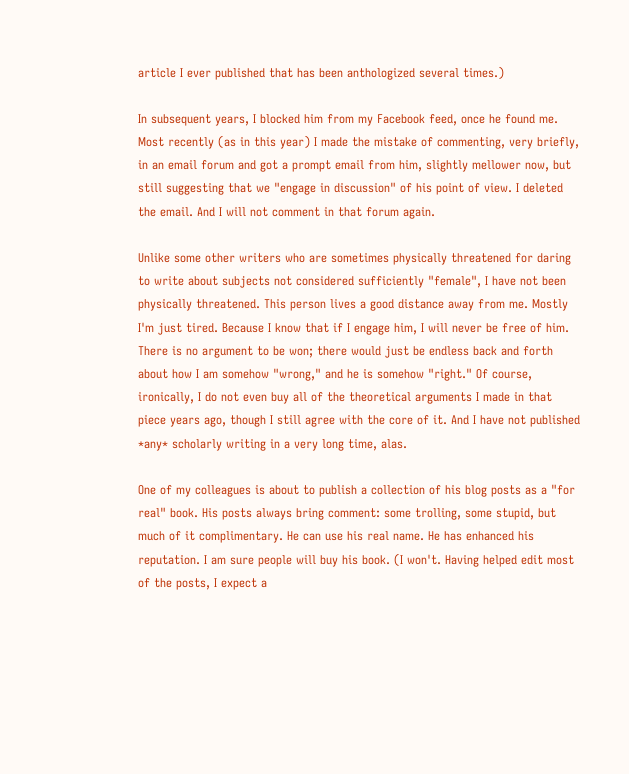article I ever published that has been anthologized several times.)

In subsequent years, I blocked him from my Facebook feed, once he found me. Most recently (as in this year) I made the mistake of commenting, very briefly, in an email forum and got a prompt email from him, slightly mellower now, but still suggesting that we "engage in discussion" of his point of view. I deleted the email. And I will not comment in that forum again.

Unlike some other writers who are sometimes physically threatened for daring to write about subjects not considered sufficiently "female", I have not been physically threatened. This person lives a good distance away from me. Mostly I'm just tired. Because I know that if I engage him, I will never be free of him. There is no argument to be won; there would just be endless back and forth about how I am somehow "wrong," and he is somehow "right." Of course, ironically, I do not even buy all of the theoretical arguments I made in that piece years ago, though I still agree with the core of it. And I have not published *any* scholarly writing in a very long time, alas.

One of my colleagues is about to publish a collection of his blog posts as a "for real" book. His posts always bring comment: some trolling, some stupid, but much of it complimentary. He can use his real name. He has enhanced his reputation. I am sure people will buy his book. (I won't. Having helped edit most of the posts, I expect a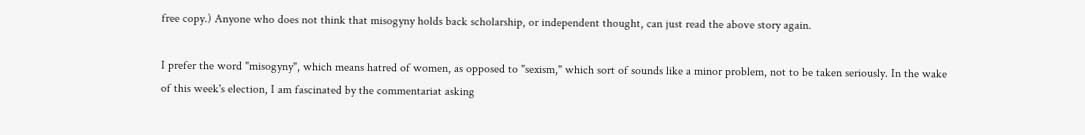free copy.) Anyone who does not think that misogyny holds back scholarship, or independent thought, can just read the above story again.

I prefer the word "misogyny", which means hatred of women, as opposed to "sexism," which sort of sounds like a minor problem, not to be taken seriously. In the wake of this week's election, I am fascinated by the commentariat asking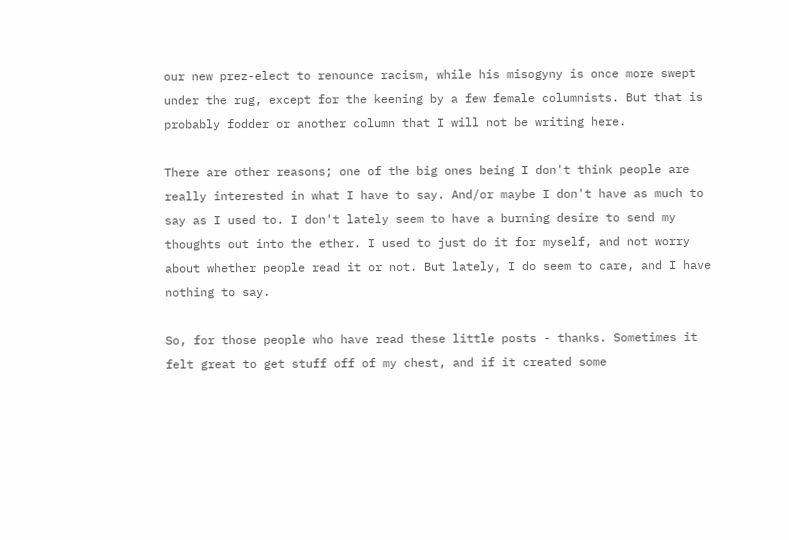our new prez-elect to renounce racism, while his misogyny is once more swept under the rug, except for the keening by a few female columnists. But that is probably fodder or another column that I will not be writing here.

There are other reasons; one of the big ones being I don't think people are really interested in what I have to say. And/or maybe I don't have as much to say as I used to. I don't lately seem to have a burning desire to send my thoughts out into the ether. I used to just do it for myself, and not worry about whether people read it or not. But lately, I do seem to care, and I have nothing to say.

So, for those people who have read these little posts - thanks. Sometimes it felt great to get stuff off of my chest, and if it created some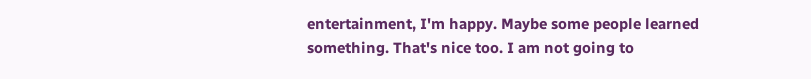entertainment, I'm happy. Maybe some people learned something. That's nice too. I am not going to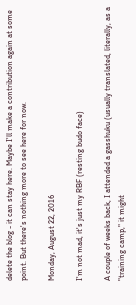delete the blog - it can stay here. Maybe I'll make a contribution again at some point. But there's nothing more to see here for now.

Monday, August 22, 2016

I'm not mad, it's just my RBF (resting budo face)

A couple of weeks back, I attended a gasshuku (usually translated, literally, as a "training camp," it might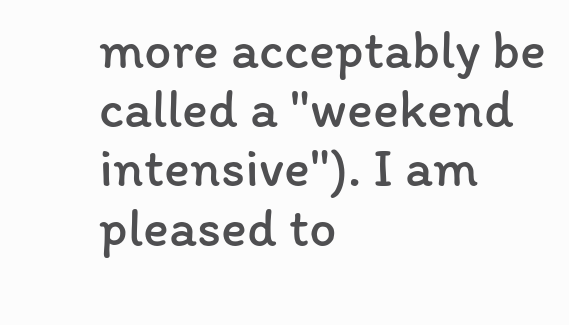more acceptably be called a "weekend intensive"). I am pleased to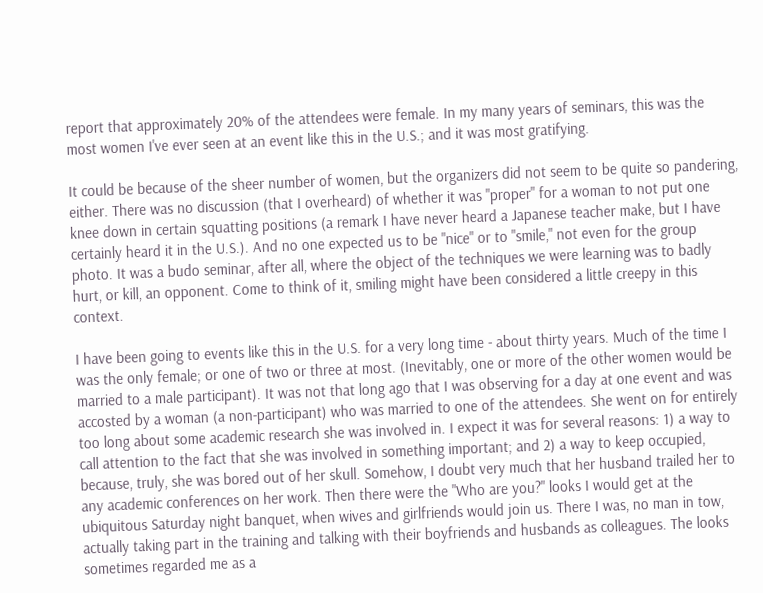report that approximately 20% of the attendees were female. In my many years of seminars, this was the most women I've ever seen at an event like this in the U.S.; and it was most gratifying.

It could be because of the sheer number of women, but the organizers did not seem to be quite so pandering, either. There was no discussion (that I overheard) of whether it was "proper" for a woman to not put one knee down in certain squatting positions (a remark I have never heard a Japanese teacher make, but I have certainly heard it in the U.S.). And no one expected us to be "nice" or to "smile," not even for the group photo. It was a budo seminar, after all, where the object of the techniques we were learning was to badly hurt, or kill, an opponent. Come to think of it, smiling might have been considered a little creepy in this context.

I have been going to events like this in the U.S. for a very long time - about thirty years. Much of the time I was the only female; or one of two or three at most. (Inevitably, one or more of the other women would be married to a male participant). It was not that long ago that I was observing for a day at one event and was accosted by a woman (a non-participant) who was married to one of the attendees. She went on for entirely too long about some academic research she was involved in. I expect it was for several reasons: 1) a way to call attention to the fact that she was involved in something important; and 2) a way to keep occupied, because, truly, she was bored out of her skull. Somehow, I doubt very much that her husband trailed her to any academic conferences on her work. Then there were the "Who are you?" looks I would get at the ubiquitous Saturday night banquet, when wives and girlfriends would join us. There I was, no man in tow, actually taking part in the training and talking with their boyfriends and husbands as colleagues. The looks sometimes regarded me as a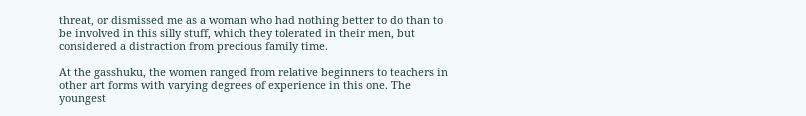threat, or dismissed me as a woman who had nothing better to do than to be involved in this silly stuff, which they tolerated in their men, but considered a distraction from precious family time.

At the gasshuku, the women ranged from relative beginners to teachers in other art forms with varying degrees of experience in this one. The youngest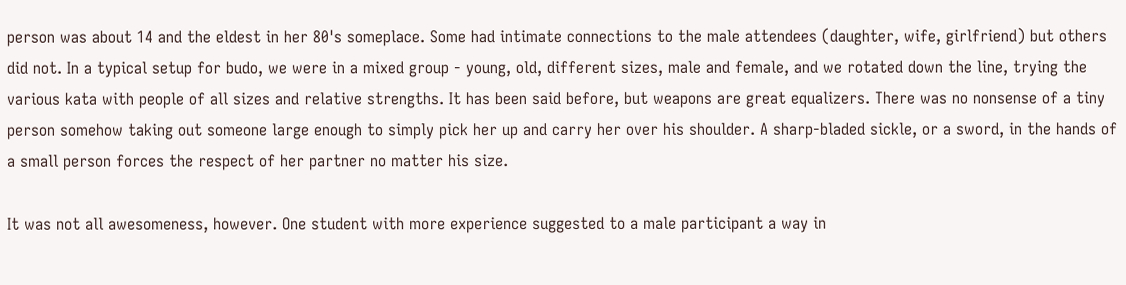person was about 14 and the eldest in her 80's someplace. Some had intimate connections to the male attendees (daughter, wife, girlfriend) but others did not. In a typical setup for budo, we were in a mixed group - young, old, different sizes, male and female, and we rotated down the line, trying the various kata with people of all sizes and relative strengths. It has been said before, but weapons are great equalizers. There was no nonsense of a tiny person somehow taking out someone large enough to simply pick her up and carry her over his shoulder. A sharp-bladed sickle, or a sword, in the hands of a small person forces the respect of her partner no matter his size.

It was not all awesomeness, however. One student with more experience suggested to a male participant a way in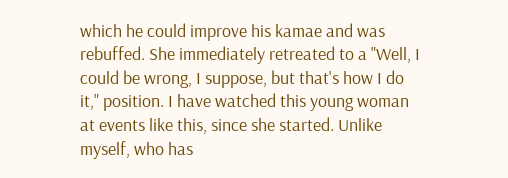which he could improve his kamae and was rebuffed. She immediately retreated to a "Well, I could be wrong, I suppose, but that's how I do it," position. I have watched this young woman at events like this, since she started. Unlike myself, who has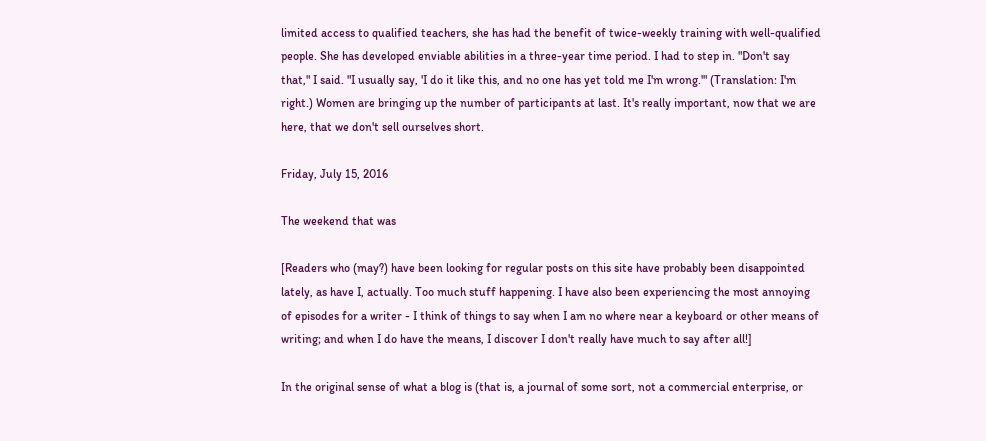limited access to qualified teachers, she has had the benefit of twice-weekly training with well-qualified people. She has developed enviable abilities in a three-year time period. I had to step in. "Don't say that," I said. "I usually say, 'I do it like this, and no one has yet told me I'm wrong.'" (Translation: I'm right.) Women are bringing up the number of participants at last. It's really important, now that we are here, that we don't sell ourselves short.

Friday, July 15, 2016

The weekend that was

[Readers who (may?) have been looking for regular posts on this site have probably been disappointed lately, as have I, actually. Too much stuff happening. I have also been experiencing the most annoying of episodes for a writer - I think of things to say when I am no where near a keyboard or other means of writing; and when I do have the means, I discover I don't really have much to say after all!]

In the original sense of what a blog is (that is, a journal of some sort, not a commercial enterprise, or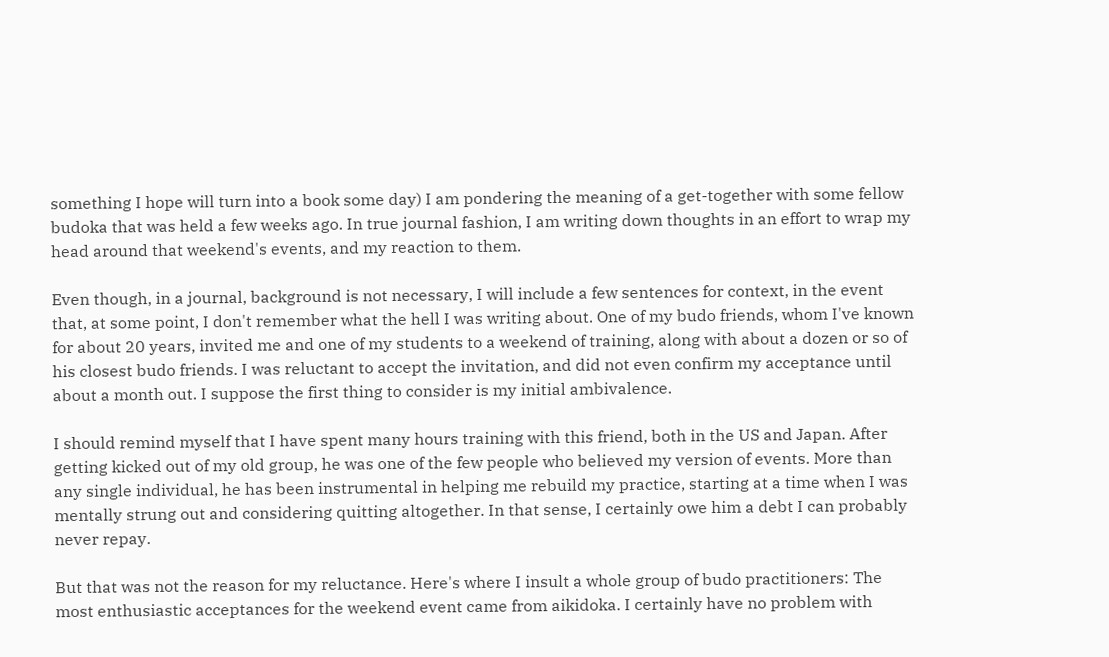something I hope will turn into a book some day) I am pondering the meaning of a get-together with some fellow budoka that was held a few weeks ago. In true journal fashion, I am writing down thoughts in an effort to wrap my head around that weekend's events, and my reaction to them.

Even though, in a journal, background is not necessary, I will include a few sentences for context, in the event that, at some point, I don't remember what the hell I was writing about. One of my budo friends, whom I've known for about 20 years, invited me and one of my students to a weekend of training, along with about a dozen or so of his closest budo friends. I was reluctant to accept the invitation, and did not even confirm my acceptance until about a month out. I suppose the first thing to consider is my initial ambivalence.

I should remind myself that I have spent many hours training with this friend, both in the US and Japan. After getting kicked out of my old group, he was one of the few people who believed my version of events. More than any single individual, he has been instrumental in helping me rebuild my practice, starting at a time when I was mentally strung out and considering quitting altogether. In that sense, I certainly owe him a debt I can probably never repay.

But that was not the reason for my reluctance. Here's where I insult a whole group of budo practitioners: The most enthusiastic acceptances for the weekend event came from aikidoka. I certainly have no problem with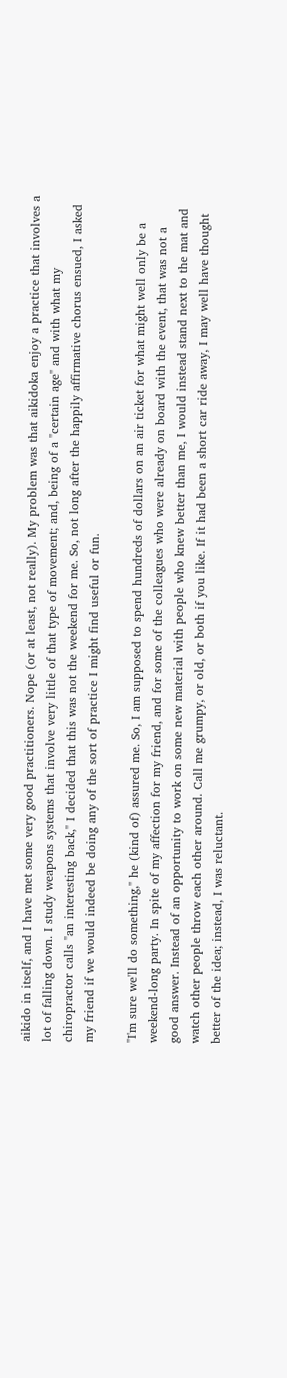aikido in itself, and I have met some very good practitioners. Nope (or at least, not really). My problem was that aikidoka enjoy a practice that involves a lot of falling down. I study weapons systems that involve very little of that type of movement; and, being of a "certain age" and with what my chiropractor calls "an interesting back," I decided that this was not the weekend for me. So, not long after the happily affirmative chorus ensued, I asked my friend if we would indeed be doing any of the sort of practice I might find useful or fun.

"I'm sure we'll do something," he (kind of) assured me. So, I am supposed to spend hundreds of dollars on an air ticket for what might well only be a weekend-long party. In spite of my affection for my friend, and for some of the colleagues who were already on board with the event, that was not a good answer. Instead of an opportunity to work on some new material with people who knew better than me, I would instead stand next to the mat and watch other people throw each other around. Call me grumpy, or old, or both if you like. If it had been a short car ride away, I may well have thought better of the idea; instead, I was reluctant.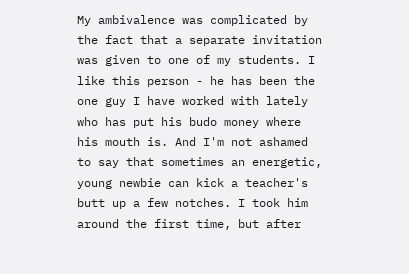My ambivalence was complicated by the fact that a separate invitation was given to one of my students. I like this person - he has been the one guy I have worked with lately who has put his budo money where his mouth is. And I'm not ashamed to say that sometimes an energetic, young newbie can kick a teacher's butt up a few notches. I took him around the first time, but after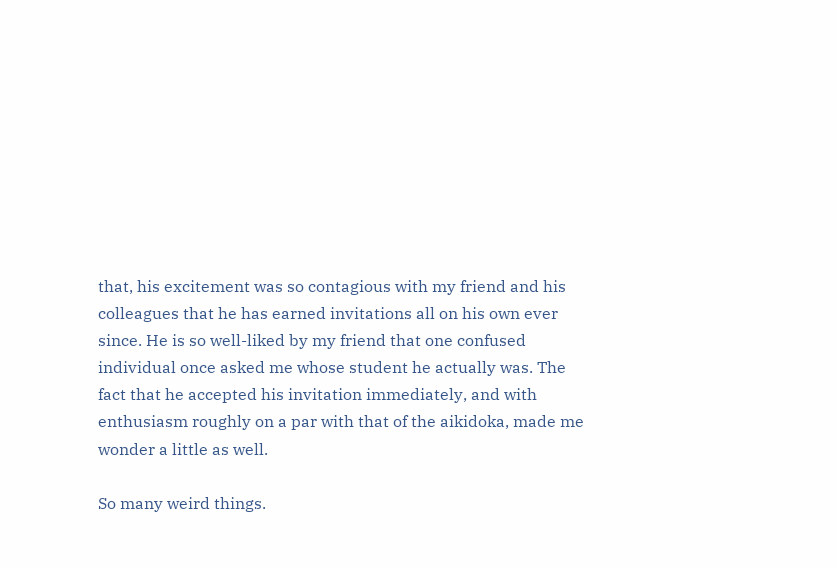that, his excitement was so contagious with my friend and his colleagues that he has earned invitations all on his own ever since. He is so well-liked by my friend that one confused individual once asked me whose student he actually was. The fact that he accepted his invitation immediately, and with enthusiasm roughly on a par with that of the aikidoka, made me wonder a little as well.

So many weird things.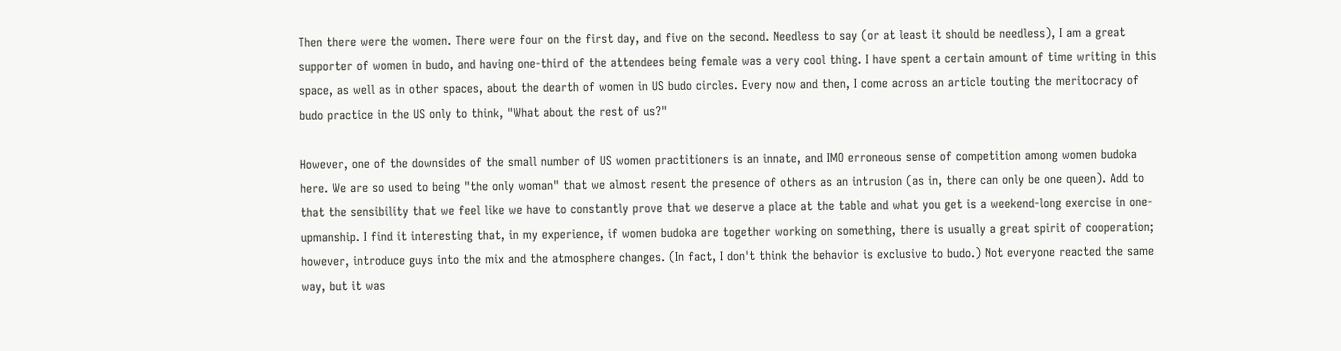Then there were the women. There were four on the first day, and five on the second. Needless to say (or at least it should be needless), I am a great supporter of women in budo, and having one-third of the attendees being female was a very cool thing. I have spent a certain amount of time writing in this space, as well as in other spaces, about the dearth of women in US budo circles. Every now and then, I come across an article touting the meritocracy of budo practice in the US only to think, "What about the rest of us?"

However, one of the downsides of the small number of US women practitioners is an innate, and IMO erroneous sense of competition among women budoka here. We are so used to being "the only woman" that we almost resent the presence of others as an intrusion (as in, there can only be one queen). Add to that the sensibility that we feel like we have to constantly prove that we deserve a place at the table and what you get is a weekend-long exercise in one-upmanship. I find it interesting that, in my experience, if women budoka are together working on something, there is usually a great spirit of cooperation; however, introduce guys into the mix and the atmosphere changes. (In fact, I don't think the behavior is exclusive to budo.) Not everyone reacted the same way, but it was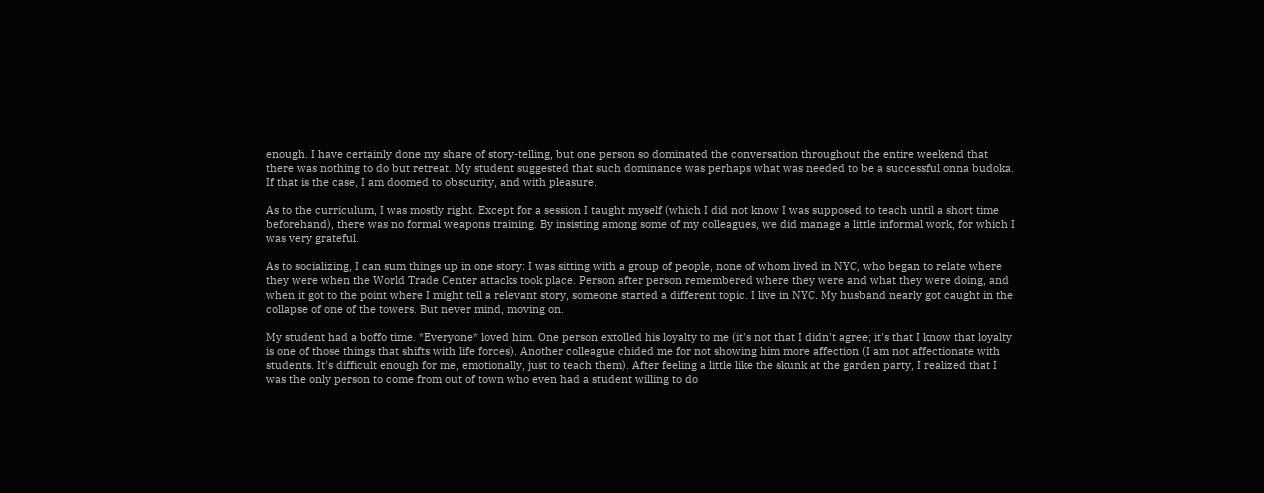enough. I have certainly done my share of story-telling, but one person so dominated the conversation throughout the entire weekend that there was nothing to do but retreat. My student suggested that such dominance was perhaps what was needed to be a successful onna budoka. If that is the case, I am doomed to obscurity, and with pleasure.

As to the curriculum, I was mostly right. Except for a session I taught myself (which I did not know I was supposed to teach until a short time beforehand), there was no formal weapons training. By insisting among some of my colleagues, we did manage a little informal work, for which I was very grateful.

As to socializing, I can sum things up in one story: I was sitting with a group of people, none of whom lived in NYC, who began to relate where they were when the World Trade Center attacks took place. Person after person remembered where they were and what they were doing, and when it got to the point where I might tell a relevant story, someone started a different topic. I live in NYC. My husband nearly got caught in the collapse of one of the towers. But never mind, moving on.

My student had a boffo time. *Everyone* loved him. One person extolled his loyalty to me (it's not that I didn't agree; it's that I know that loyalty is one of those things that shifts with life forces). Another colleague chided me for not showing him more affection (I am not affectionate with students. It's difficult enough for me, emotionally, just to teach them). After feeling a little like the skunk at the garden party, I realized that I was the only person to come from out of town who even had a student willing to do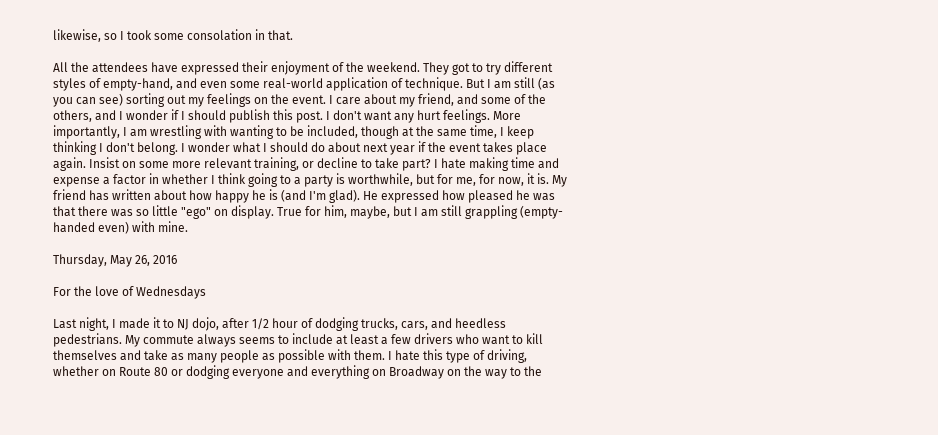likewise, so I took some consolation in that.

All the attendees have expressed their enjoyment of the weekend. They got to try different styles of empty-hand, and even some real-world application of technique. But I am still (as you can see) sorting out my feelings on the event. I care about my friend, and some of the others, and I wonder if I should publish this post. I don't want any hurt feelings. More importantly, I am wrestling with wanting to be included, though at the same time, I keep thinking I don't belong. I wonder what I should do about next year if the event takes place again. Insist on some more relevant training, or decline to take part? I hate making time and expense a factor in whether I think going to a party is worthwhile, but for me, for now, it is. My friend has written about how happy he is (and I'm glad). He expressed how pleased he was that there was so little "ego" on display. True for him, maybe, but I am still grappling (empty-handed even) with mine.

Thursday, May 26, 2016

For the love of Wednesdays

Last night, I made it to NJ dojo, after 1/2 hour of dodging trucks, cars, and heedless pedestrians. My commute always seems to include at least a few drivers who want to kill themselves and take as many people as possible with them. I hate this type of driving, whether on Route 80 or dodging everyone and everything on Broadway on the way to the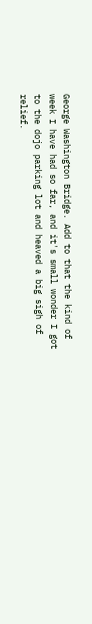George Washington Bridge. Add to that the kind of week I have had so far, and it's small wonder I got to the dojo parking lot and heaved a big sigh of relief.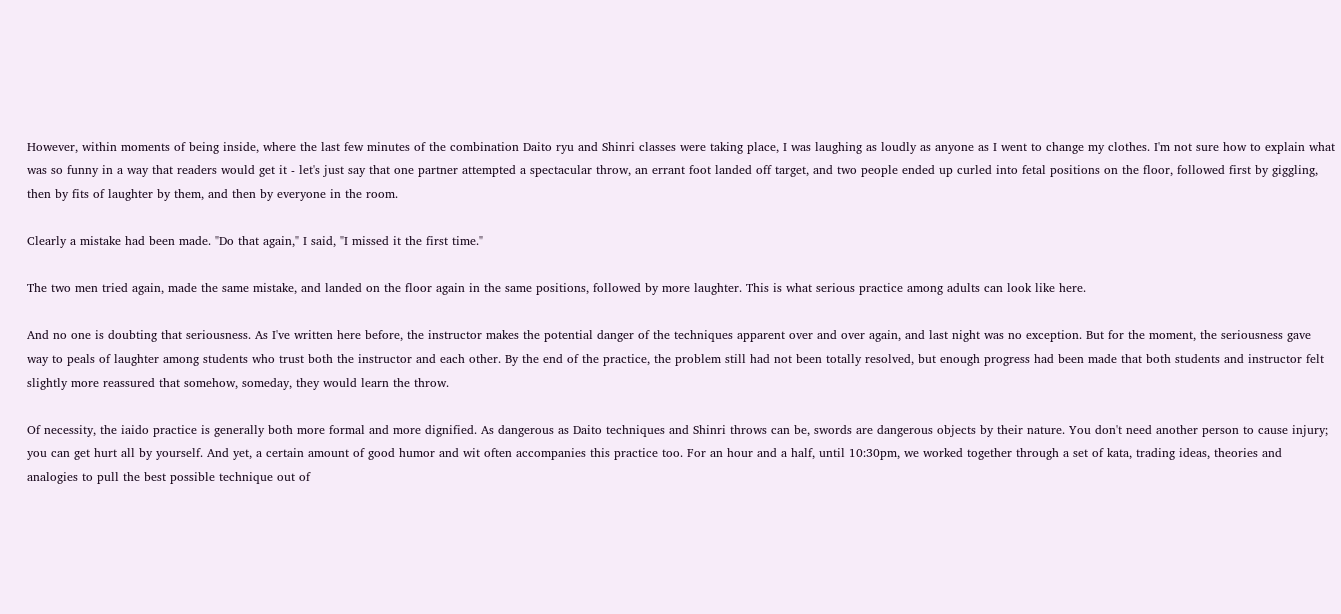However, within moments of being inside, where the last few minutes of the combination Daito ryu and Shinri classes were taking place, I was laughing as loudly as anyone as I went to change my clothes. I'm not sure how to explain what was so funny in a way that readers would get it - let's just say that one partner attempted a spectacular throw, an errant foot landed off target, and two people ended up curled into fetal positions on the floor, followed first by giggling, then by fits of laughter by them, and then by everyone in the room.

Clearly a mistake had been made. "Do that again," I said, "I missed it the first time."

The two men tried again, made the same mistake, and landed on the floor again in the same positions, followed by more laughter. This is what serious practice among adults can look like here.

And no one is doubting that seriousness. As I've written here before, the instructor makes the potential danger of the techniques apparent over and over again, and last night was no exception. But for the moment, the seriousness gave way to peals of laughter among students who trust both the instructor and each other. By the end of the practice, the problem still had not been totally resolved, but enough progress had been made that both students and instructor felt slightly more reassured that somehow, someday, they would learn the throw.

Of necessity, the iaido practice is generally both more formal and more dignified. As dangerous as Daito techniques and Shinri throws can be, swords are dangerous objects by their nature. You don't need another person to cause injury; you can get hurt all by yourself. And yet, a certain amount of good humor and wit often accompanies this practice too. For an hour and a half, until 10:30pm, we worked together through a set of kata, trading ideas, theories and analogies to pull the best possible technique out of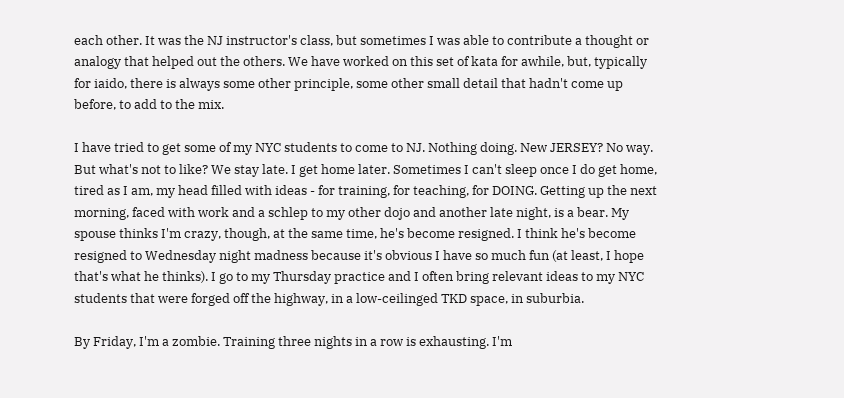each other. It was the NJ instructor's class, but sometimes I was able to contribute a thought or analogy that helped out the others. We have worked on this set of kata for awhile, but, typically for iaido, there is always some other principle, some other small detail that hadn't come up before, to add to the mix.

I have tried to get some of my NYC students to come to NJ. Nothing doing. New JERSEY? No way. But what's not to like? We stay late. I get home later. Sometimes I can't sleep once I do get home, tired as I am, my head filled with ideas - for training, for teaching, for DOING. Getting up the next morning, faced with work and a schlep to my other dojo and another late night, is a bear. My spouse thinks I'm crazy, though, at the same time, he's become resigned. I think he's become resigned to Wednesday night madness because it's obvious I have so much fun (at least, I hope that's what he thinks). I go to my Thursday practice and I often bring relevant ideas to my NYC students that were forged off the highway, in a low-ceilinged TKD space, in suburbia.

By Friday, I'm a zombie. Training three nights in a row is exhausting. I'm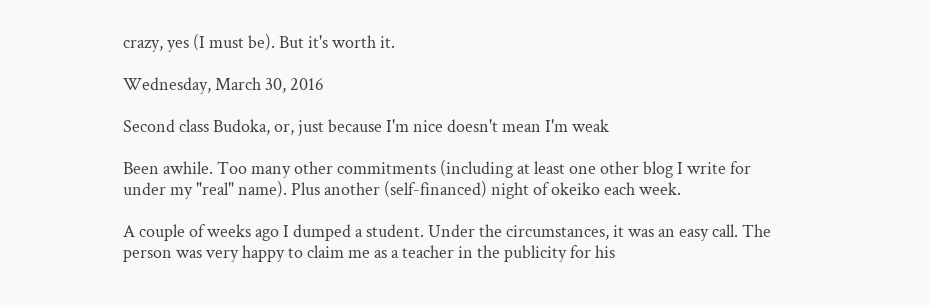crazy, yes (I must be). But it's worth it.

Wednesday, March 30, 2016

Second class Budoka, or, just because I'm nice doesn't mean I'm weak

Been awhile. Too many other commitments (including at least one other blog I write for under my "real" name). Plus another (self-financed) night of okeiko each week.

A couple of weeks ago I dumped a student. Under the circumstances, it was an easy call. The person was very happy to claim me as a teacher in the publicity for his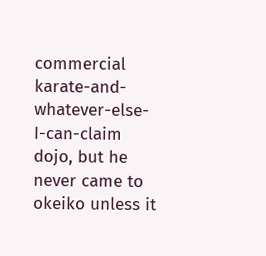commercial karate-and-whatever-else-I-can-claim dojo, but he never came to okeiko unless it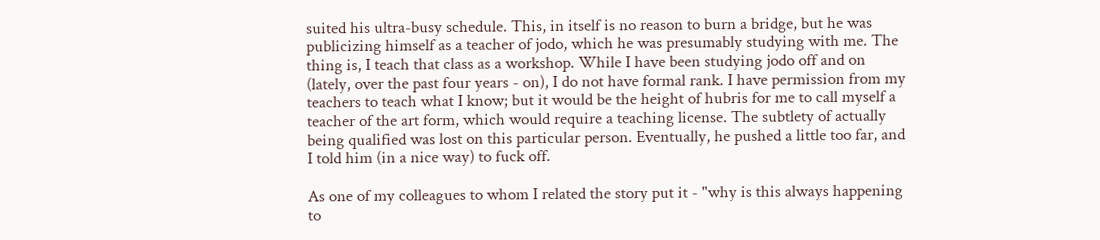suited his ultra-busy schedule. This, in itself is no reason to burn a bridge, but he was publicizing himself as a teacher of jodo, which he was presumably studying with me. The thing is, I teach that class as a workshop. While I have been studying jodo off and on (lately, over the past four years - on), I do not have formal rank. I have permission from my teachers to teach what I know; but it would be the height of hubris for me to call myself a teacher of the art form, which would require a teaching license. The subtlety of actually being qualified was lost on this particular person. Eventually, he pushed a little too far, and I told him (in a nice way) to fuck off.

As one of my colleagues to whom I related the story put it - "why is this always happening to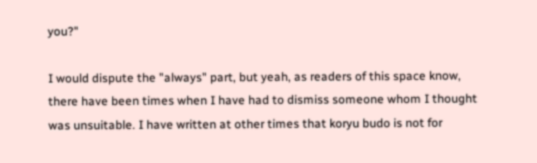you?"

I would dispute the "always" part, but yeah, as readers of this space know, there have been times when I have had to dismiss someone whom I thought was unsuitable. I have written at other times that koryu budo is not for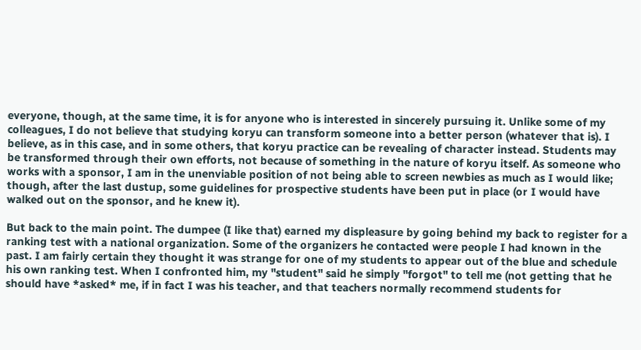everyone, though, at the same time, it is for anyone who is interested in sincerely pursuing it. Unlike some of my colleagues, I do not believe that studying koryu can transform someone into a better person (whatever that is). I believe, as in this case, and in some others, that koryu practice can be revealing of character instead. Students may be transformed through their own efforts, not because of something in the nature of koryu itself. As someone who works with a sponsor, I am in the unenviable position of not being able to screen newbies as much as I would like; though, after the last dustup, some guidelines for prospective students have been put in place (or I would have walked out on the sponsor, and he knew it).

But back to the main point. The dumpee (I like that) earned my displeasure by going behind my back to register for a ranking test with a national organization. Some of the organizers he contacted were people I had known in the past. I am fairly certain they thought it was strange for one of my students to appear out of the blue and schedule his own ranking test. When I confronted him, my "student" said he simply "forgot" to tell me (not getting that he should have *asked* me, if in fact I was his teacher, and that teachers normally recommend students for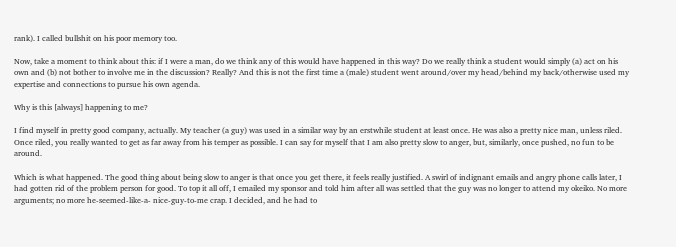rank). I called bullshit on his poor memory too.

Now, take a moment to think about this: if I were a man, do we think any of this would have happened in this way? Do we really think a student would simply (a) act on his own and (b) not bother to involve me in the discussion? Really? And this is not the first time a (male) student went around/over my head/behind my back/otherwise used my expertise and connections to pursue his own agenda.

Why is this [always] happening to me?

I find myself in pretty good company, actually. My teacher (a guy) was used in a similar way by an erstwhile student at least once. He was also a pretty nice man, unless riled. Once riled, you really wanted to get as far away from his temper as possible. I can say for myself that I am also pretty slow to anger, but, similarly, once pushed, no fun to be around.

Which is what happened. The good thing about being slow to anger is that once you get there, it feels really justified. A swirl of indignant emails and angry phone calls later, I had gotten rid of the problem person for good. To top it all off, I emailed my sponsor and told him after all was settled that the guy was no longer to attend my okeiko. No more arguments; no more he-seemed-like-a- nice-guy-to-me crap. I decided, and he had to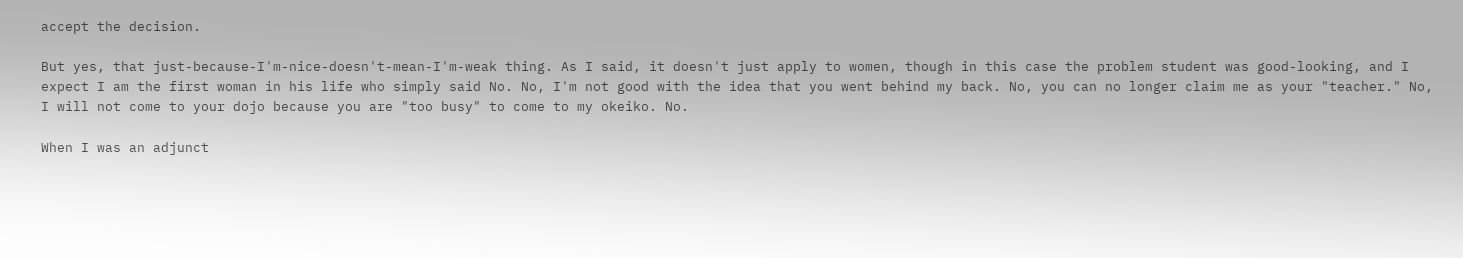accept the decision.

But yes, that just-because-I'm-nice-doesn't-mean-I'm-weak thing. As I said, it doesn't just apply to women, though in this case the problem student was good-looking, and I expect I am the first woman in his life who simply said No. No, I'm not good with the idea that you went behind my back. No, you can no longer claim me as your "teacher." No, I will not come to your dojo because you are "too busy" to come to my okeiko. No.

When I was an adjunct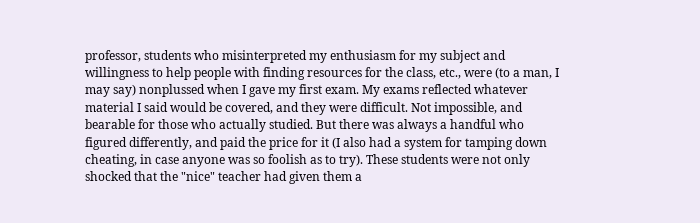professor, students who misinterpreted my enthusiasm for my subject and willingness to help people with finding resources for the class, etc., were (to a man, I may say) nonplussed when I gave my first exam. My exams reflected whatever material I said would be covered, and they were difficult. Not impossible, and bearable for those who actually studied. But there was always a handful who figured differently, and paid the price for it (I also had a system for tamping down cheating, in case anyone was so foolish as to try). These students were not only shocked that the "nice" teacher had given them a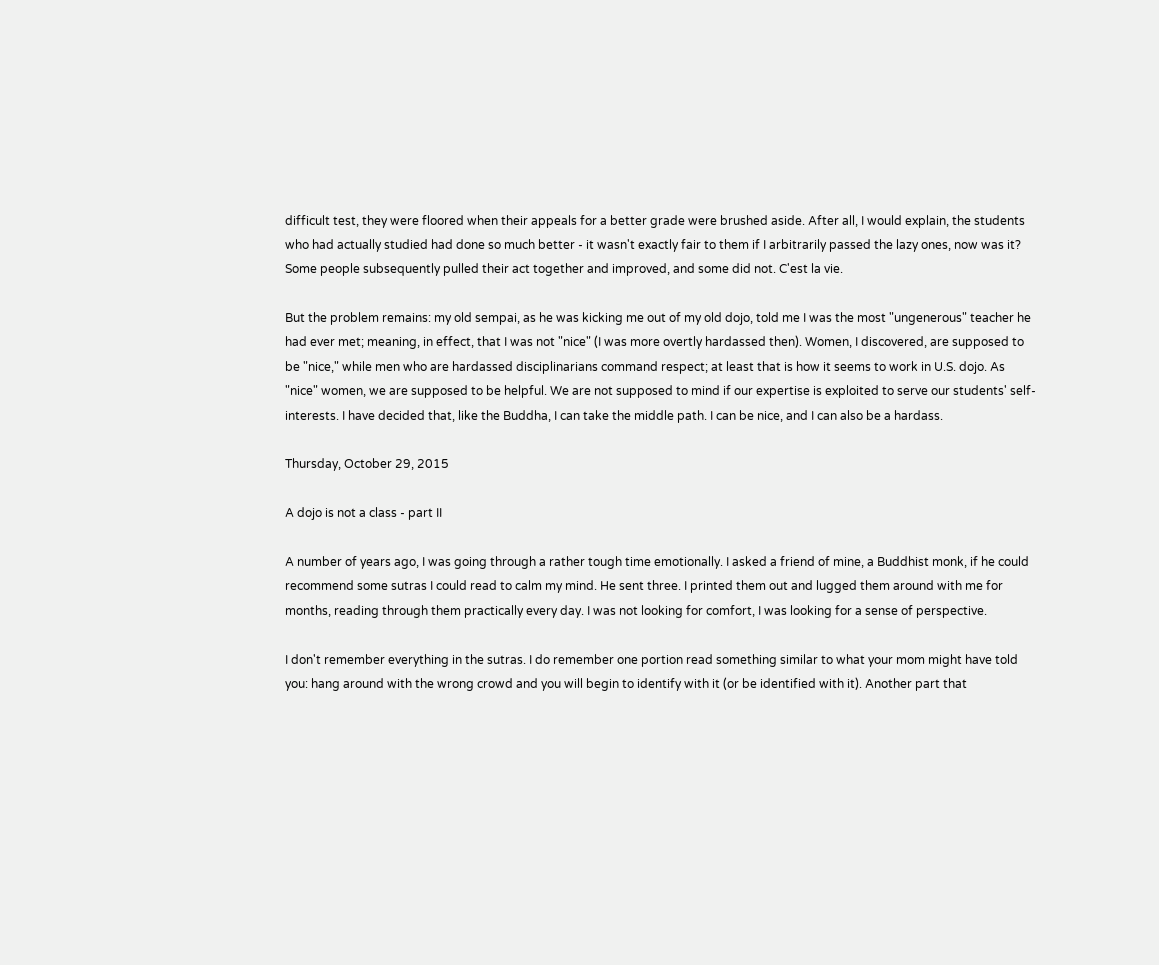difficult test, they were floored when their appeals for a better grade were brushed aside. After all, I would explain, the students who had actually studied had done so much better - it wasn't exactly fair to them if I arbitrarily passed the lazy ones, now was it? Some people subsequently pulled their act together and improved, and some did not. C'est la vie.

But the problem remains: my old sempai, as he was kicking me out of my old dojo, told me I was the most "ungenerous" teacher he had ever met; meaning, in effect, that I was not "nice" (I was more overtly hardassed then). Women, I discovered, are supposed to be "nice," while men who are hardassed disciplinarians command respect; at least that is how it seems to work in U.S. dojo. As "nice" women, we are supposed to be helpful. We are not supposed to mind if our expertise is exploited to serve our students' self-interests. I have decided that, like the Buddha, I can take the middle path. I can be nice, and I can also be a hardass.

Thursday, October 29, 2015

A dojo is not a class - part II

A number of years ago, I was going through a rather tough time emotionally. I asked a friend of mine, a Buddhist monk, if he could recommend some sutras I could read to calm my mind. He sent three. I printed them out and lugged them around with me for months, reading through them practically every day. I was not looking for comfort, I was looking for a sense of perspective.

I don't remember everything in the sutras. I do remember one portion read something similar to what your mom might have told you: hang around with the wrong crowd and you will begin to identify with it (or be identified with it). Another part that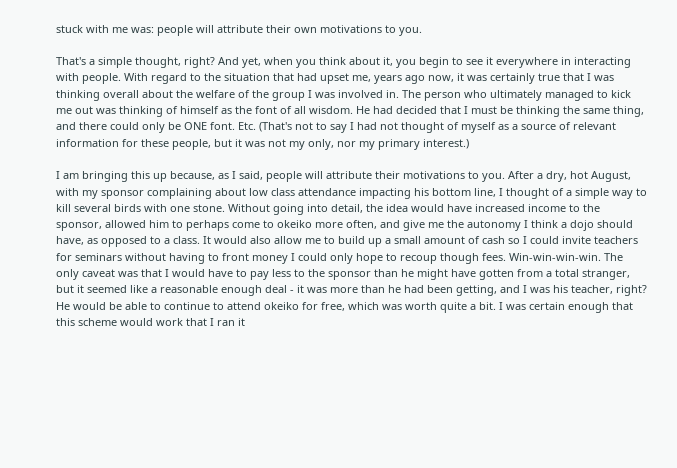stuck with me was: people will attribute their own motivations to you.

That's a simple thought, right? And yet, when you think about it, you begin to see it everywhere in interacting with people. With regard to the situation that had upset me, years ago now, it was certainly true that I was thinking overall about the welfare of the group I was involved in. The person who ultimately managed to kick me out was thinking of himself as the font of all wisdom. He had decided that I must be thinking the same thing, and there could only be ONE font. Etc. (That's not to say I had not thought of myself as a source of relevant information for these people, but it was not my only, nor my primary interest.)

I am bringing this up because, as I said, people will attribute their motivations to you. After a dry, hot August, with my sponsor complaining about low class attendance impacting his bottom line, I thought of a simple way to kill several birds with one stone. Without going into detail, the idea would have increased income to the sponsor, allowed him to perhaps come to okeiko more often, and give me the autonomy I think a dojo should have, as opposed to a class. It would also allow me to build up a small amount of cash so I could invite teachers for seminars without having to front money I could only hope to recoup though fees. Win-win-win-win. The only caveat was that I would have to pay less to the sponsor than he might have gotten from a total stranger, but it seemed like a reasonable enough deal - it was more than he had been getting, and I was his teacher, right? He would be able to continue to attend okeiko for free, which was worth quite a bit. I was certain enough that this scheme would work that I ran it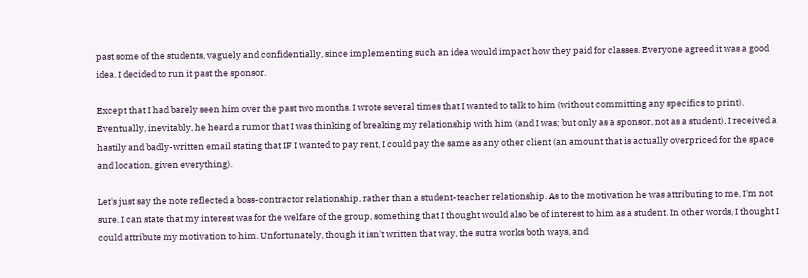past some of the students, vaguely and confidentially, since implementing such an idea would impact how they paid for classes. Everyone agreed it was a good idea. I decided to run it past the sponsor.

Except that I had barely seen him over the past two months. I wrote several times that I wanted to talk to him (without committing any specifics to print). Eventually, inevitably, he heard a rumor that I was thinking of breaking my relationship with him (and I was; but only as a sponsor, not as a student). I received a hastily and badly-written email stating that IF I wanted to pay rent, I could pay the same as any other client (an amount that is actually overpriced for the space and location, given everything).

Let's just say the note reflected a boss-contractor relationship, rather than a student-teacher relationship. As to the motivation he was attributing to me, I'm not sure. I can state that my interest was for the welfare of the group, something that I thought would also be of interest to him as a student. In other words, I thought I could attribute my motivation to him. Unfortunately, though it isn't written that way, the sutra works both ways, and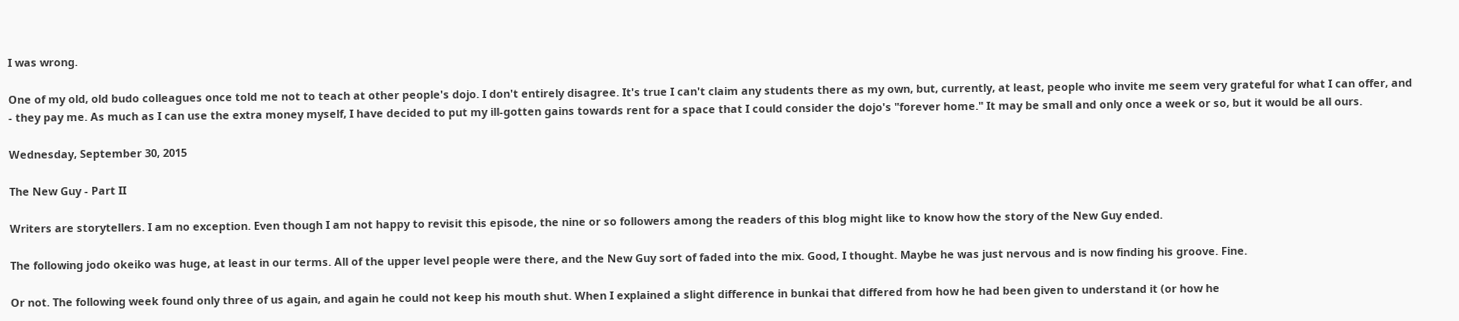I was wrong.

One of my old, old budo colleagues once told me not to teach at other people's dojo. I don't entirely disagree. It's true I can't claim any students there as my own, but, currently, at least, people who invite me seem very grateful for what I can offer, and - they pay me. As much as I can use the extra money myself, I have decided to put my ill-gotten gains towards rent for a space that I could consider the dojo's "forever home." It may be small and only once a week or so, but it would be all ours.

Wednesday, September 30, 2015

The New Guy - Part II

Writers are storytellers. I am no exception. Even though I am not happy to revisit this episode, the nine or so followers among the readers of this blog might like to know how the story of the New Guy ended.

The following jodo okeiko was huge, at least in our terms. All of the upper level people were there, and the New Guy sort of faded into the mix. Good, I thought. Maybe he was just nervous and is now finding his groove. Fine.

Or not. The following week found only three of us again, and again he could not keep his mouth shut. When I explained a slight difference in bunkai that differed from how he had been given to understand it (or how he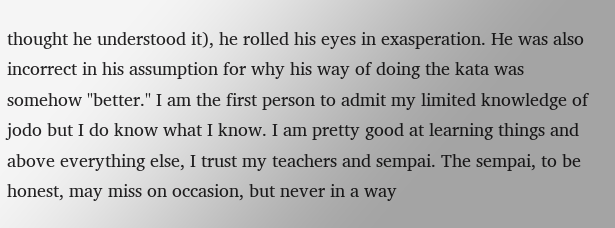thought he understood it), he rolled his eyes in exasperation. He was also incorrect in his assumption for why his way of doing the kata was somehow "better." I am the first person to admit my limited knowledge of jodo but I do know what I know. I am pretty good at learning things and above everything else, I trust my teachers and sempai. The sempai, to be honest, may miss on occasion, but never in a way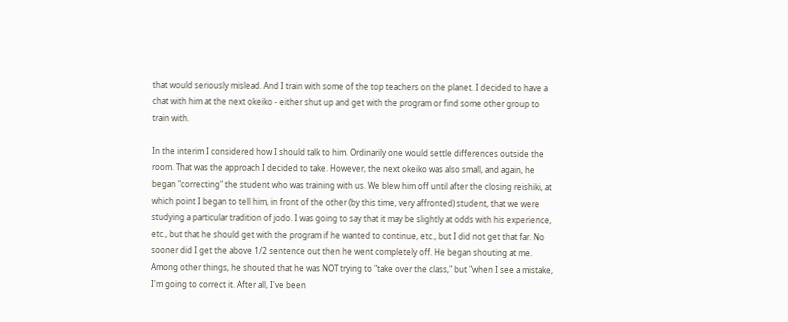that would seriously mislead. And I train with some of the top teachers on the planet. I decided to have a chat with him at the next okeiko - either shut up and get with the program or find some other group to train with.

In the interim I considered how I should talk to him. Ordinarily one would settle differences outside the room. That was the approach I decided to take. However, the next okeiko was also small, and again, he began "correcting" the student who was training with us. We blew him off until after the closing reishiki, at which point I began to tell him, in front of the other (by this time, very affronted) student, that we were studying a particular tradition of jodo. I was going to say that it may be slightly at odds with his experience, etc., but that he should get with the program if he wanted to continue, etc., but I did not get that far. No sooner did I get the above 1/2 sentence out then he went completely off. He began shouting at me. Among other things, he shouted that he was NOT trying to "take over the class," but "when I see a mistake, I'm going to correct it. After all, I've been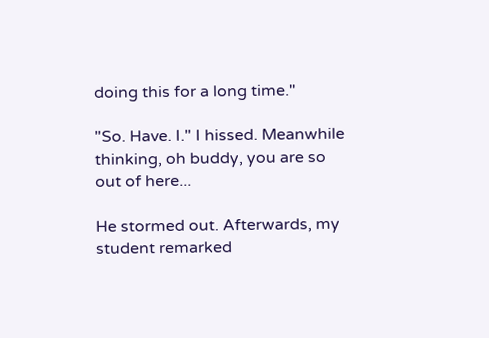doing this for a long time."

"So. Have. I." I hissed. Meanwhile thinking, oh buddy, you are so out of here...

He stormed out. Afterwards, my student remarked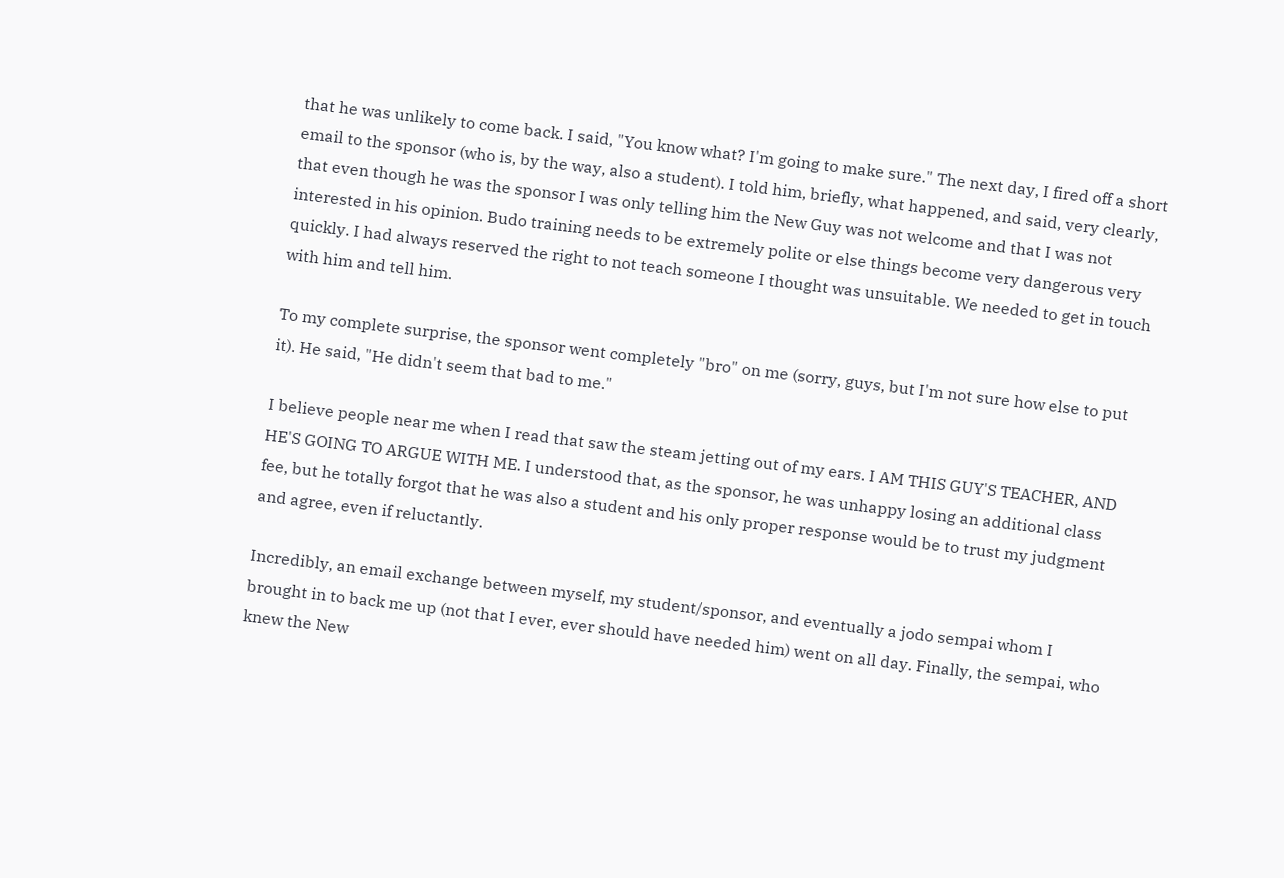that he was unlikely to come back. I said, "You know what? I'm going to make sure." The next day, I fired off a short email to the sponsor (who is, by the way, also a student). I told him, briefly, what happened, and said, very clearly, that even though he was the sponsor I was only telling him the New Guy was not welcome and that I was not interested in his opinion. Budo training needs to be extremely polite or else things become very dangerous very quickly. I had always reserved the right to not teach someone I thought was unsuitable. We needed to get in touch with him and tell him.

To my complete surprise, the sponsor went completely "bro" on me (sorry, guys, but I'm not sure how else to put it). He said, "He didn't seem that bad to me."

I believe people near me when I read that saw the steam jetting out of my ears. I AM THIS GUY'S TEACHER, AND HE'S GOING TO ARGUE WITH ME. I understood that, as the sponsor, he was unhappy losing an additional class fee, but he totally forgot that he was also a student and his only proper response would be to trust my judgment and agree, even if reluctantly.

Incredibly, an email exchange between myself, my student/sponsor, and eventually a jodo sempai whom I brought in to back me up (not that I ever, ever should have needed him) went on all day. Finally, the sempai, who knew the New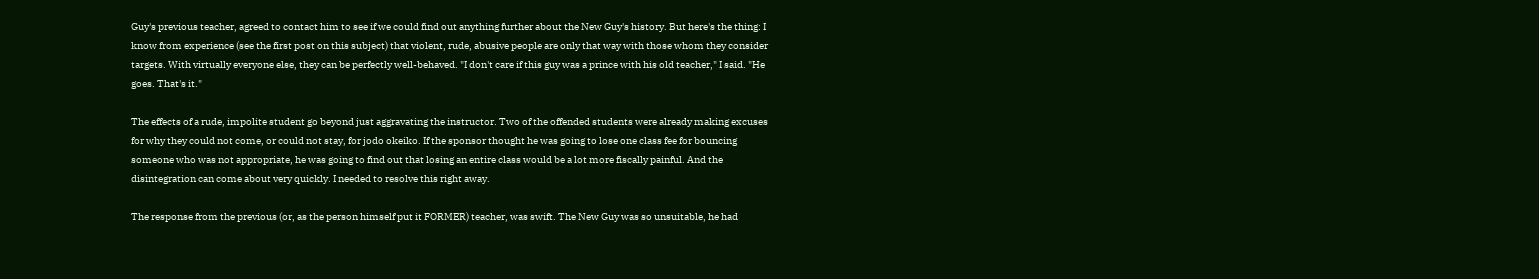Guy's previous teacher, agreed to contact him to see if we could find out anything further about the New Guy's history. But here's the thing: I know from experience (see the first post on this subject) that violent, rude, abusive people are only that way with those whom they consider targets. With virtually everyone else, they can be perfectly well-behaved. "I don't care if this guy was a prince with his old teacher," I said. "He goes. That's it."

The effects of a rude, impolite student go beyond just aggravating the instructor. Two of the offended students were already making excuses for why they could not come, or could not stay, for jodo okeiko. If the sponsor thought he was going to lose one class fee for bouncing someone who was not appropriate, he was going to find out that losing an entire class would be a lot more fiscally painful. And the disintegration can come about very quickly. I needed to resolve this right away.

The response from the previous (or, as the person himself put it FORMER) teacher, was swift. The New Guy was so unsuitable, he had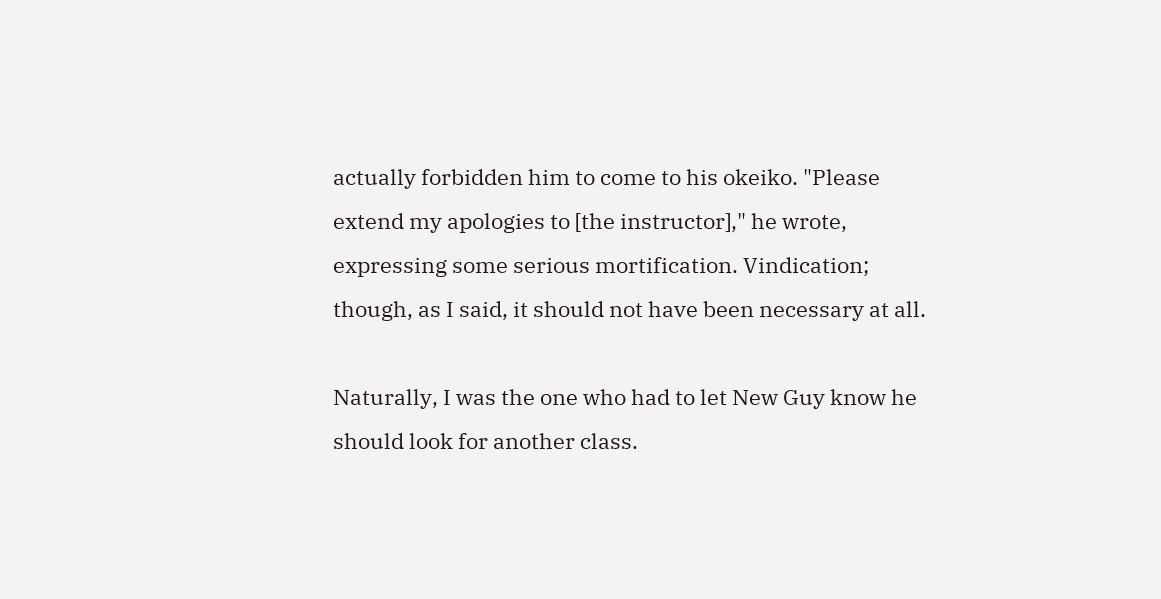actually forbidden him to come to his okeiko. "Please extend my apologies to [the instructor]," he wrote, expressing some serious mortification. Vindication; though, as I said, it should not have been necessary at all.

Naturally, I was the one who had to let New Guy know he should look for another class.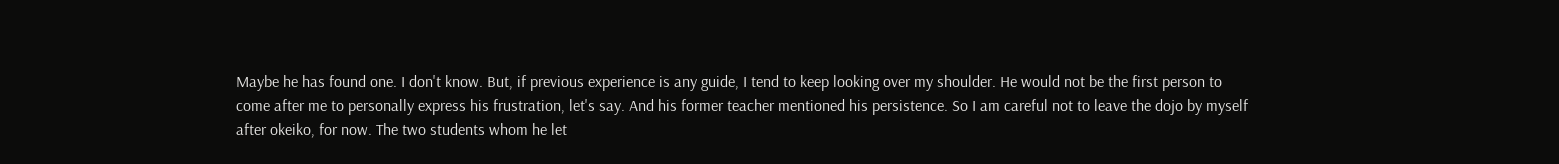Maybe he has found one. I don't know. But, if previous experience is any guide, I tend to keep looking over my shoulder. He would not be the first person to come after me to personally express his frustration, let's say. And his former teacher mentioned his persistence. So I am careful not to leave the dojo by myself after okeiko, for now. The two students whom he let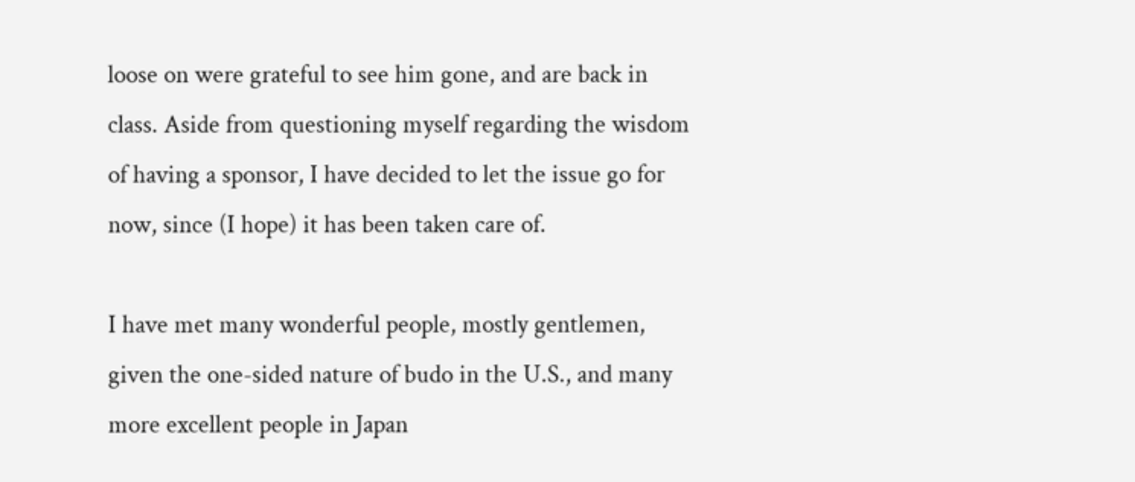loose on were grateful to see him gone, and are back in class. Aside from questioning myself regarding the wisdom of having a sponsor, I have decided to let the issue go for now, since (I hope) it has been taken care of.

I have met many wonderful people, mostly gentlemen, given the one-sided nature of budo in the U.S., and many more excellent people in Japan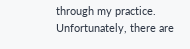through my practice. Unfortunately, there are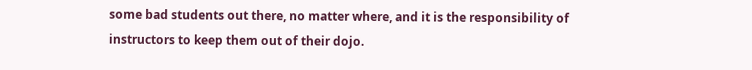some bad students out there, no matter where, and it is the responsibility of instructors to keep them out of their dojo.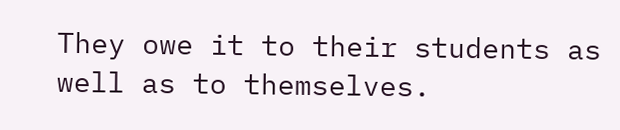They owe it to their students as well as to themselves.